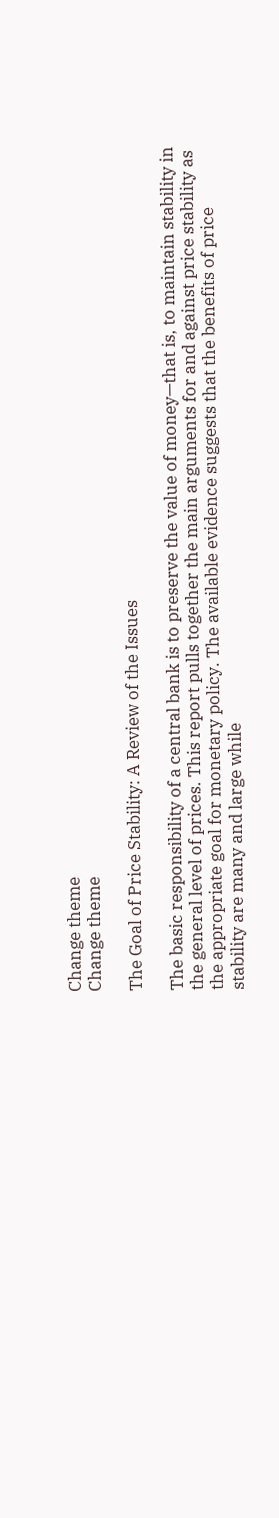Change theme
Change theme

The Goal of Price Stability: A Review of the Issues

The basic responsibility of a central bank is to preserve the value of money—that is, to maintain stability in the general level of prices. This report pulls together the main arguments for and against price stability as the appropriate goal for monetary policy. The available evidence suggests that the benefits of price stability are many and large while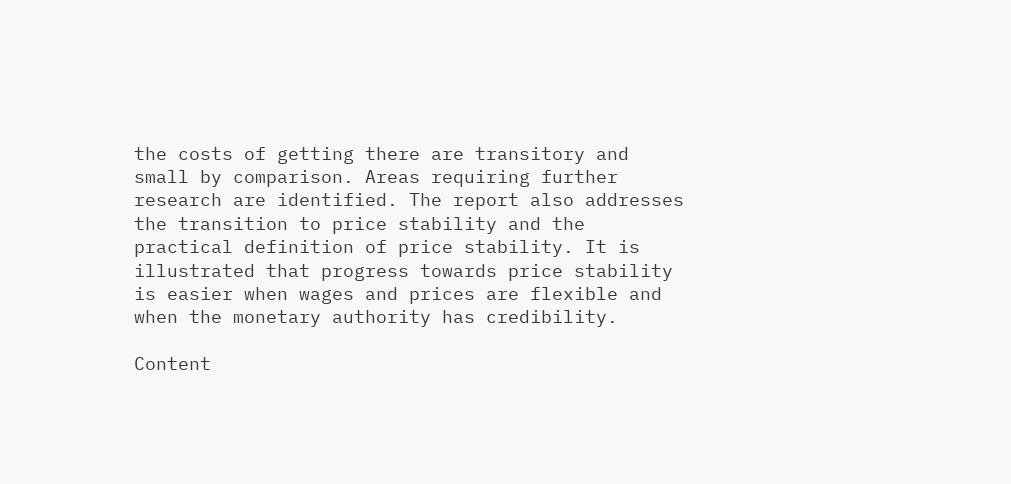the costs of getting there are transitory and small by comparison. Areas requiring further research are identified. The report also addresses the transition to price stability and the practical definition of price stability. It is illustrated that progress towards price stability is easier when wages and prices are flexible and when the monetary authority has credibility.

Content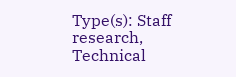Type(s): Staff research, Technical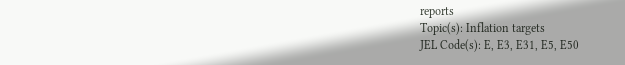reports
Topic(s): Inflation targets
JEL Code(s): E, E3, E31, E5, E50